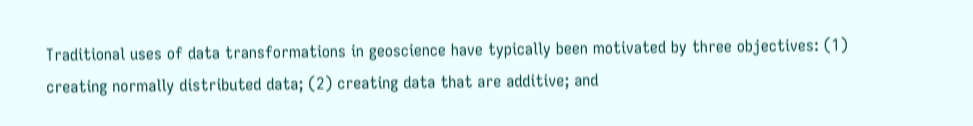Traditional uses of data transformations in geoscience have typically been motivated by three objectives: (1) creating normally distributed data; (2) creating data that are additive; and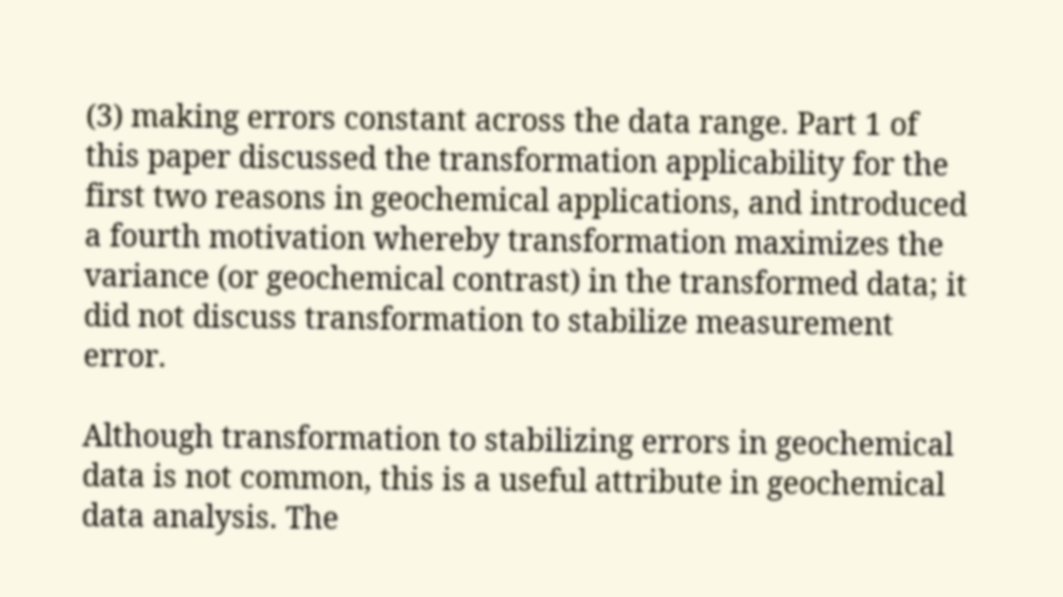(3) making errors constant across the data range. Part 1 of this paper discussed the transformation applicability for the first two reasons in geochemical applications, and introduced a fourth motivation whereby transformation maximizes the variance (or geochemical contrast) in the transformed data; it did not discuss transformation to stabilize measurement error.

Although transformation to stabilizing errors in geochemical data is not common, this is a useful attribute in geochemical data analysis. The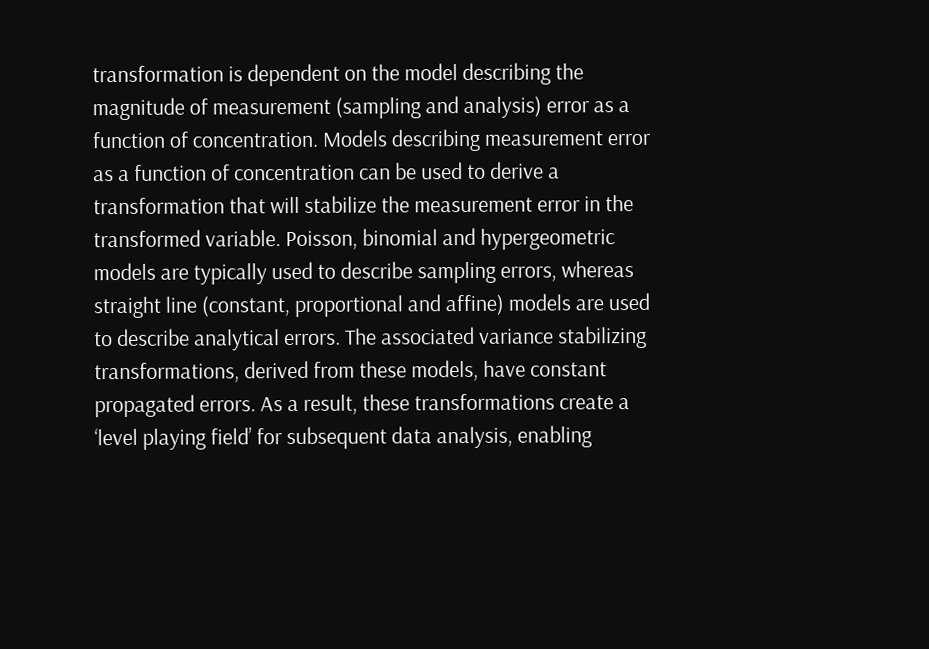transformation is dependent on the model describing the magnitude of measurement (sampling and analysis) error as a function of concentration. Models describing measurement error as a function of concentration can be used to derive a transformation that will stabilize the measurement error in the transformed variable. Poisson, binomial and hypergeometric models are typically used to describe sampling errors, whereas straight line (constant, proportional and affine) models are used to describe analytical errors. The associated variance stabilizing transformations, derived from these models, have constant propagated errors. As a result, these transformations create a ‘level playing field’ for subsequent data analysis, enabling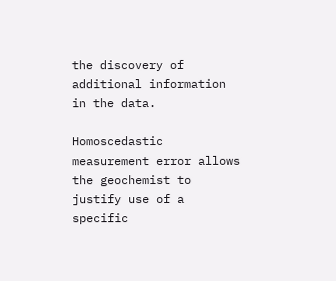the discovery of additional information in the data.

Homoscedastic measurement error allows the geochemist to justify use of a specific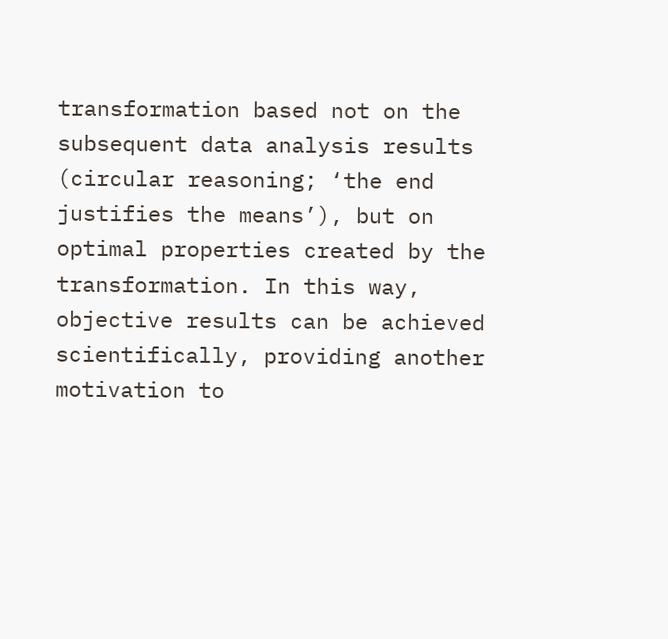transformation based not on the subsequent data analysis results (circular reasoning; ‘the end justifies the means’), but on optimal properties created by the transformation. In this way, objective results can be achieved scientifically, providing another motivation to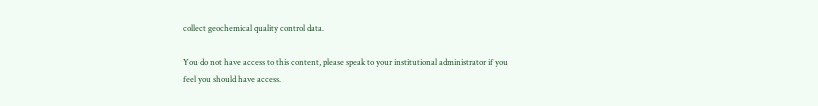collect geochemical quality control data.

You do not have access to this content, please speak to your institutional administrator if you feel you should have access.